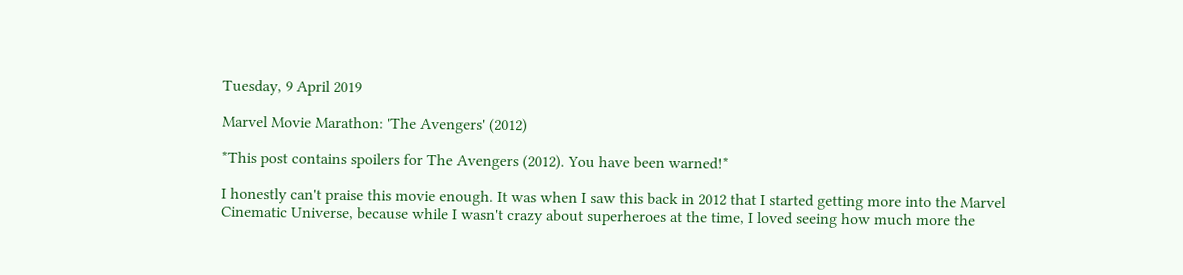Tuesday, 9 April 2019

Marvel Movie Marathon: 'The Avengers' (2012)

*This post contains spoilers for The Avengers (2012). You have been warned!*

I honestly can't praise this movie enough. It was when I saw this back in 2012 that I started getting more into the Marvel Cinematic Universe, because while I wasn't crazy about superheroes at the time, I loved seeing how much more the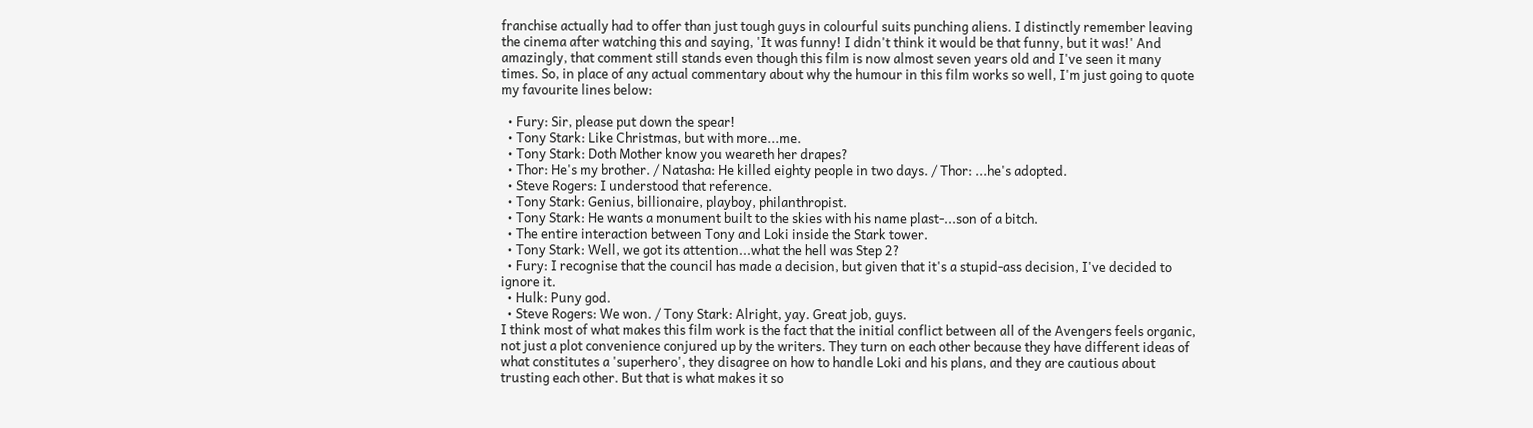franchise actually had to offer than just tough guys in colourful suits punching aliens. I distinctly remember leaving the cinema after watching this and saying, 'It was funny! I didn't think it would be that funny, but it was!' And amazingly, that comment still stands even though this film is now almost seven years old and I've seen it many times. So, in place of any actual commentary about why the humour in this film works so well, I'm just going to quote my favourite lines below:

  • Fury: Sir, please put down the spear!
  • Tony Stark: Like Christmas, but with more...me.
  • Tony Stark: Doth Mother know you weareth her drapes?
  • Thor: He's my brother. / Natasha: He killed eighty people in two days. / Thor: ...he's adopted.
  • Steve Rogers: I understood that reference.
  • Tony Stark: Genius, billionaire, playboy, philanthropist.
  • Tony Stark: He wants a monument built to the skies with his name plast-...son of a bitch.
  • The entire interaction between Tony and Loki inside the Stark tower.
  • Tony Stark: Well, we got its attention...what the hell was Step 2?
  • Fury: I recognise that the council has made a decision, but given that it's a stupid-ass decision, I've decided to ignore it.
  • Hulk: Puny god.
  • Steve Rogers: We won. / Tony Stark: Alright, yay. Great job, guys.
I think most of what makes this film work is the fact that the initial conflict between all of the Avengers feels organic, not just a plot convenience conjured up by the writers. They turn on each other because they have different ideas of what constitutes a 'superhero', they disagree on how to handle Loki and his plans, and they are cautious about trusting each other. But that is what makes it so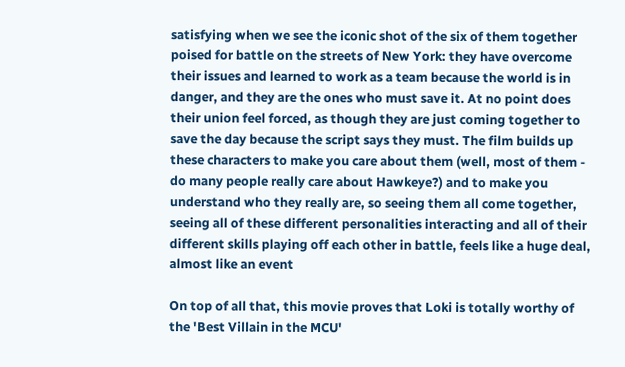satisfying when we see the iconic shot of the six of them together poised for battle on the streets of New York: they have overcome their issues and learned to work as a team because the world is in danger, and they are the ones who must save it. At no point does their union feel forced, as though they are just coming together to save the day because the script says they must. The film builds up these characters to make you care about them (well, most of them - do many people really care about Hawkeye?) and to make you understand who they really are, so seeing them all come together, seeing all of these different personalities interacting and all of their different skills playing off each other in battle, feels like a huge deal, almost like an event

On top of all that, this movie proves that Loki is totally worthy of the 'Best Villain in the MCU'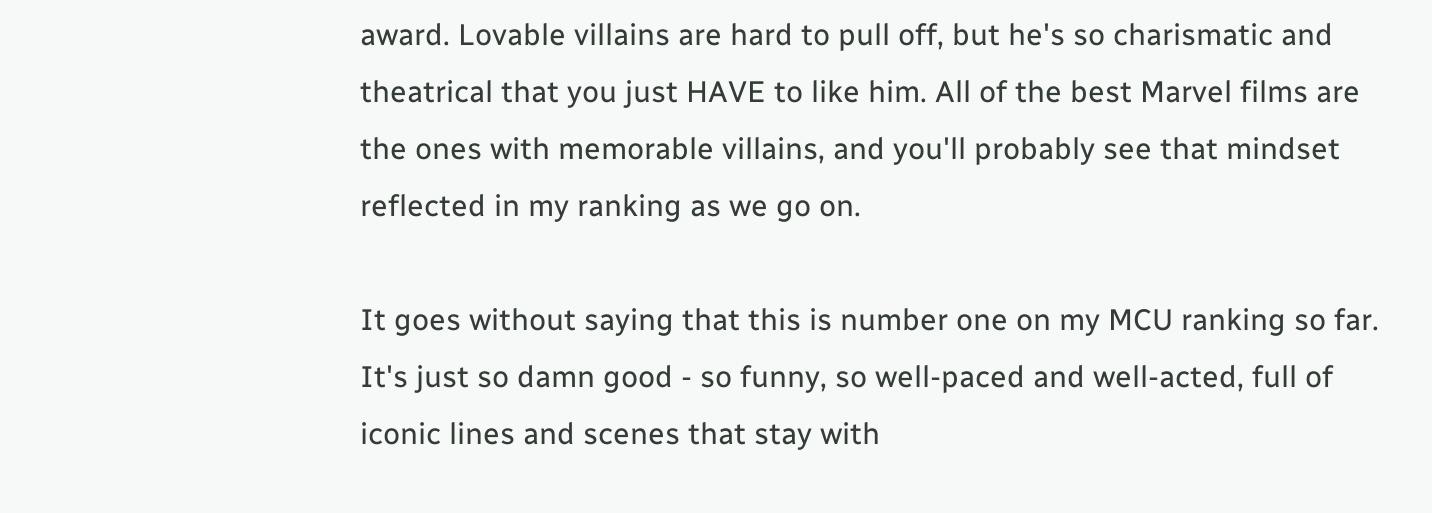award. Lovable villains are hard to pull off, but he's so charismatic and theatrical that you just HAVE to like him. All of the best Marvel films are the ones with memorable villains, and you'll probably see that mindset reflected in my ranking as we go on.

It goes without saying that this is number one on my MCU ranking so far. It's just so damn good - so funny, so well-paced and well-acted, full of iconic lines and scenes that stay with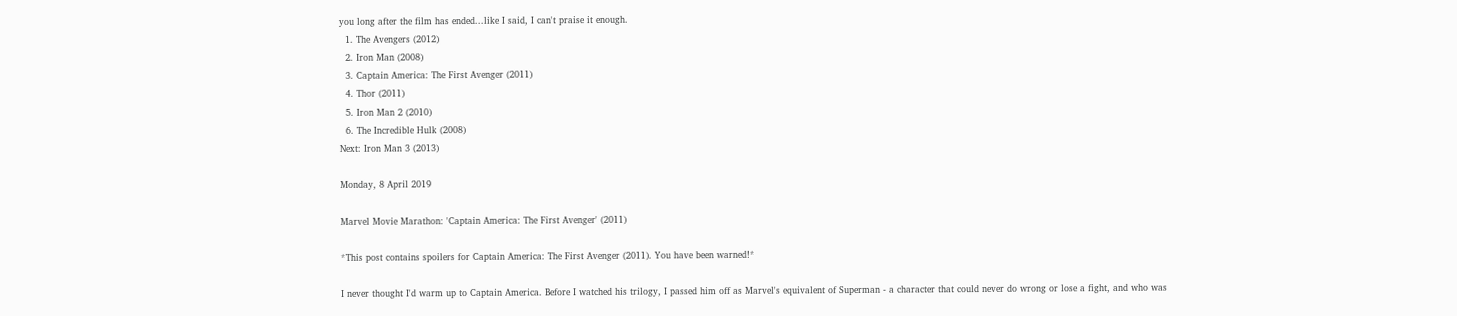you long after the film has ended...like I said, I can't praise it enough.
  1. The Avengers (2012)
  2. Iron Man (2008)
  3. Captain America: The First Avenger (2011)
  4. Thor (2011)
  5. Iron Man 2 (2010)
  6. The Incredible Hulk (2008)
Next: Iron Man 3 (2013)

Monday, 8 April 2019

Marvel Movie Marathon: 'Captain America: The First Avenger' (2011)

*This post contains spoilers for Captain America: The First Avenger (2011). You have been warned!*

I never thought I'd warm up to Captain America. Before I watched his trilogy, I passed him off as Marvel's equivalent of Superman - a character that could never do wrong or lose a fight, and who was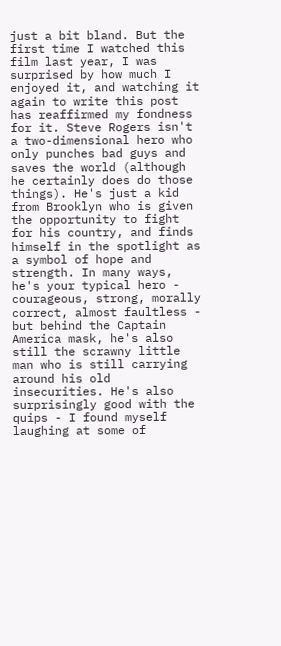just a bit bland. But the first time I watched this film last year, I was surprised by how much I enjoyed it, and watching it again to write this post has reaffirmed my fondness for it. Steve Rogers isn't a two-dimensional hero who only punches bad guys and saves the world (although he certainly does do those things). He's just a kid from Brooklyn who is given the opportunity to fight for his country, and finds himself in the spotlight as a symbol of hope and strength. In many ways, he's your typical hero - courageous, strong, morally correct, almost faultless - but behind the Captain America mask, he's also still the scrawny little man who is still carrying around his old insecurities. He's also surprisingly good with the quips - I found myself laughing at some of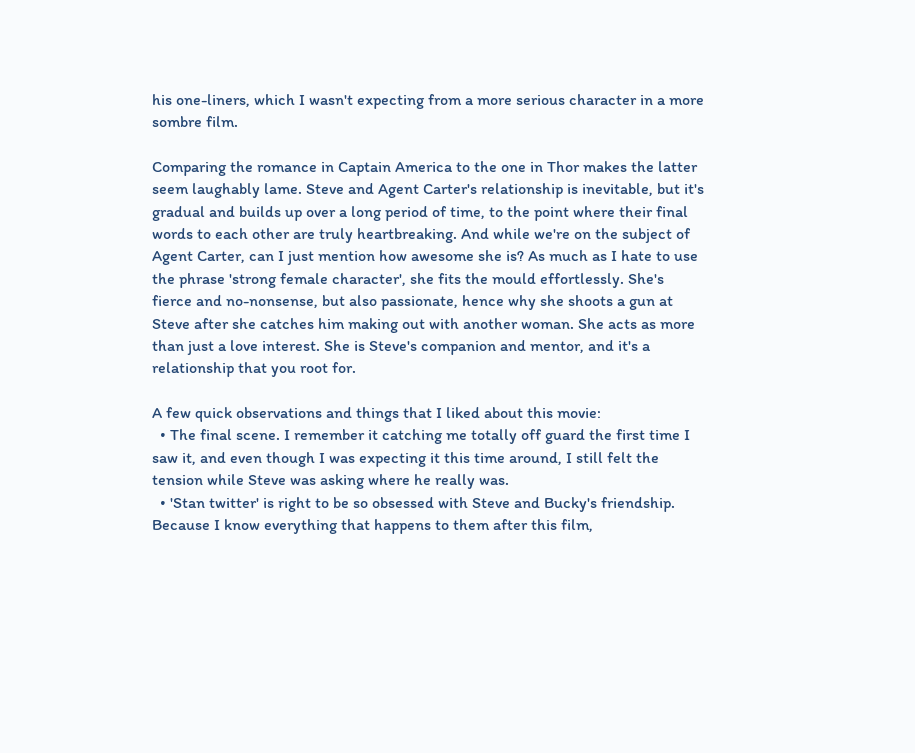his one-liners, which I wasn't expecting from a more serious character in a more sombre film.

Comparing the romance in Captain America to the one in Thor makes the latter seem laughably lame. Steve and Agent Carter's relationship is inevitable, but it's gradual and builds up over a long period of time, to the point where their final words to each other are truly heartbreaking. And while we're on the subject of Agent Carter, can I just mention how awesome she is? As much as I hate to use the phrase 'strong female character', she fits the mould effortlessly. She's fierce and no-nonsense, but also passionate, hence why she shoots a gun at Steve after she catches him making out with another woman. She acts as more than just a love interest. She is Steve's companion and mentor, and it's a relationship that you root for.

A few quick observations and things that I liked about this movie:
  • The final scene. I remember it catching me totally off guard the first time I saw it, and even though I was expecting it this time around, I still felt the tension while Steve was asking where he really was.
  • 'Stan twitter' is right to be so obsessed with Steve and Bucky's friendship. Because I know everything that happens to them after this film,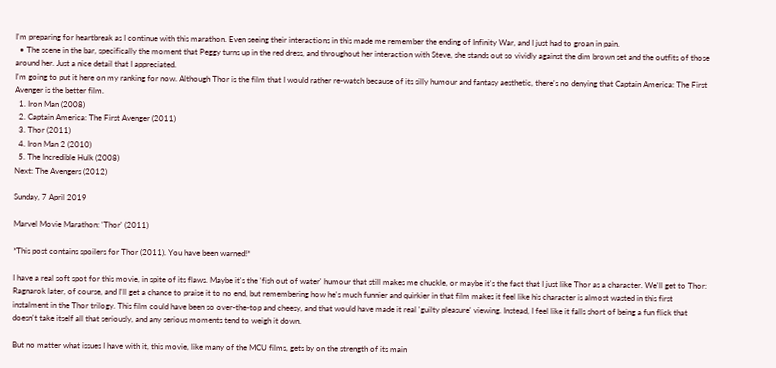I'm preparing for heartbreak as I continue with this marathon. Even seeing their interactions in this made me remember the ending of Infinity War, and I just had to groan in pain.
  • The scene in the bar, specifically the moment that Peggy turns up in the red dress, and throughout her interaction with Steve, she stands out so vividly against the dim brown set and the outfits of those around her. Just a nice detail that I appreciated.
I'm going to put it here on my ranking for now. Although Thor is the film that I would rather re-watch because of its silly humour and fantasy aesthetic, there's no denying that Captain America: The First Avenger is the better film.
  1. Iron Man (2008)
  2. Captain America: The First Avenger (2011)
  3. Thor (2011)
  4. Iron Man 2 (2010)
  5. The Incredible Hulk (2008)
Next: The Avengers (2012)

Sunday, 7 April 2019

Marvel Movie Marathon: 'Thor' (2011)

*This post contains spoilers for Thor (2011). You have been warned!*

I have a real soft spot for this movie, in spite of its flaws. Maybe it's the 'fish out of water' humour that still makes me chuckle, or maybe it's the fact that I just like Thor as a character. We'll get to Thor: Ragnarok later, of course, and I'll get a chance to praise it to no end, but remembering how he's much funnier and quirkier in that film makes it feel like his character is almost wasted in this first instalment in the Thor trilogy. This film could have been so over-the-top and cheesy, and that would have made it real 'guilty pleasure' viewing. Instead, I feel like it falls short of being a fun flick that doesn't take itself all that seriously, and any serious moments tend to weigh it down.

But no matter what issues I have with it, this movie, like many of the MCU films, gets by on the strength of its main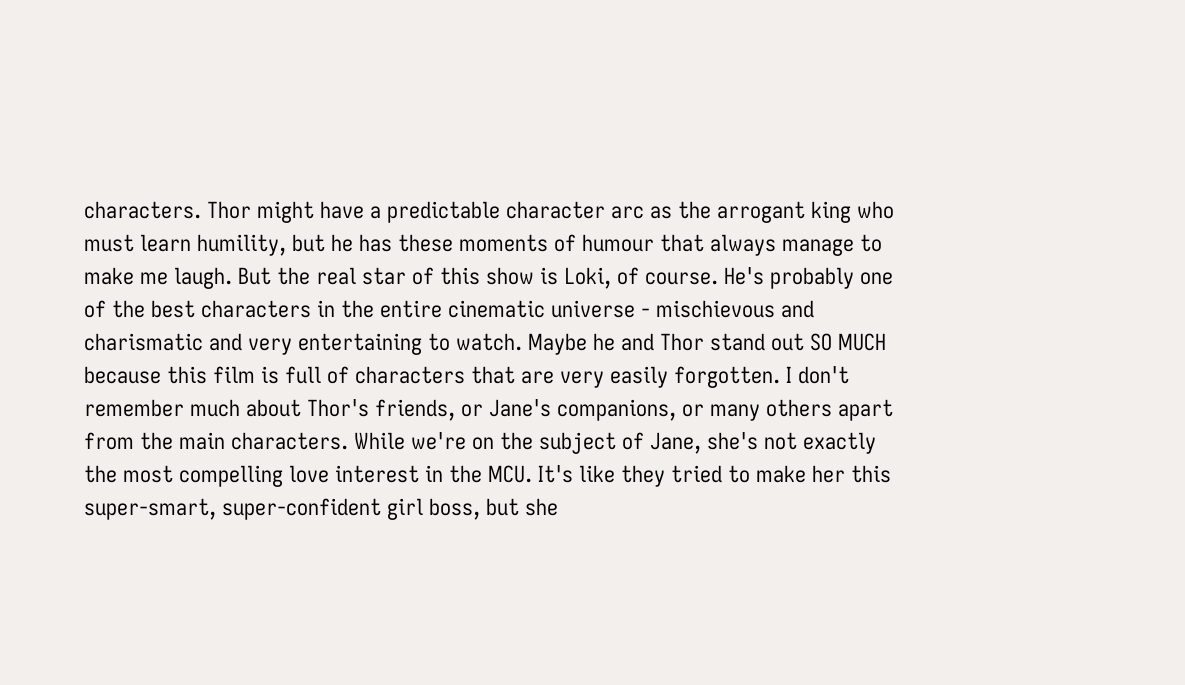characters. Thor might have a predictable character arc as the arrogant king who must learn humility, but he has these moments of humour that always manage to make me laugh. But the real star of this show is Loki, of course. He's probably one of the best characters in the entire cinematic universe - mischievous and charismatic and very entertaining to watch. Maybe he and Thor stand out SO MUCH because this film is full of characters that are very easily forgotten. I don't remember much about Thor's friends, or Jane's companions, or many others apart from the main characters. While we're on the subject of Jane, she's not exactly the most compelling love interest in the MCU. It's like they tried to make her this super-smart, super-confident girl boss, but she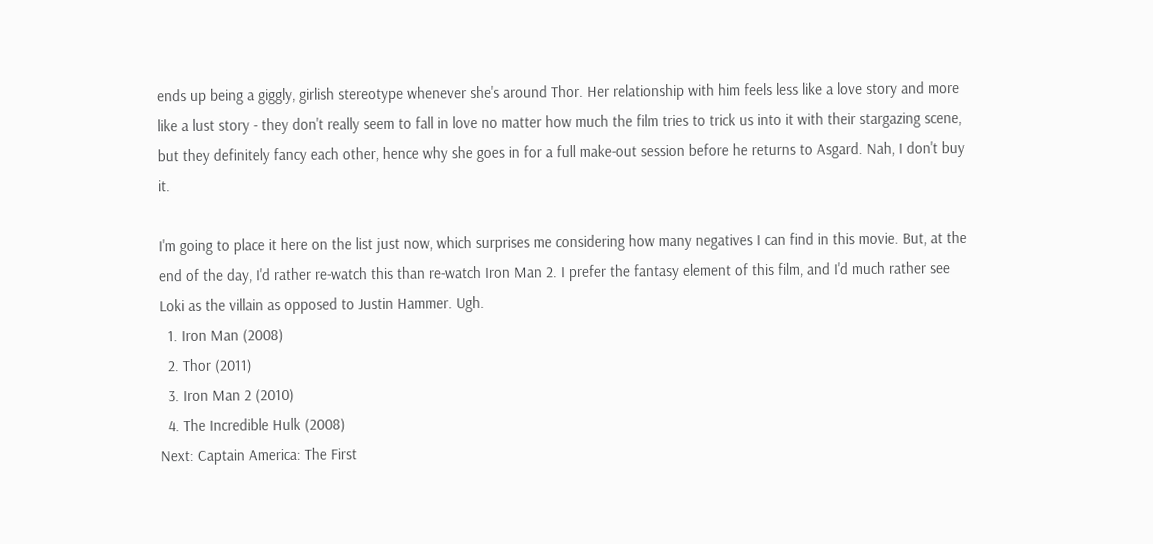ends up being a giggly, girlish stereotype whenever she's around Thor. Her relationship with him feels less like a love story and more like a lust story - they don't really seem to fall in love no matter how much the film tries to trick us into it with their stargazing scene, but they definitely fancy each other, hence why she goes in for a full make-out session before he returns to Asgard. Nah, I don't buy it.

I'm going to place it here on the list just now, which surprises me considering how many negatives I can find in this movie. But, at the end of the day, I'd rather re-watch this than re-watch Iron Man 2. I prefer the fantasy element of this film, and I'd much rather see Loki as the villain as opposed to Justin Hammer. Ugh.
  1. Iron Man (2008)
  2. Thor (2011)
  3. Iron Man 2 (2010)
  4. The Incredible Hulk (2008)
Next: Captain America: The First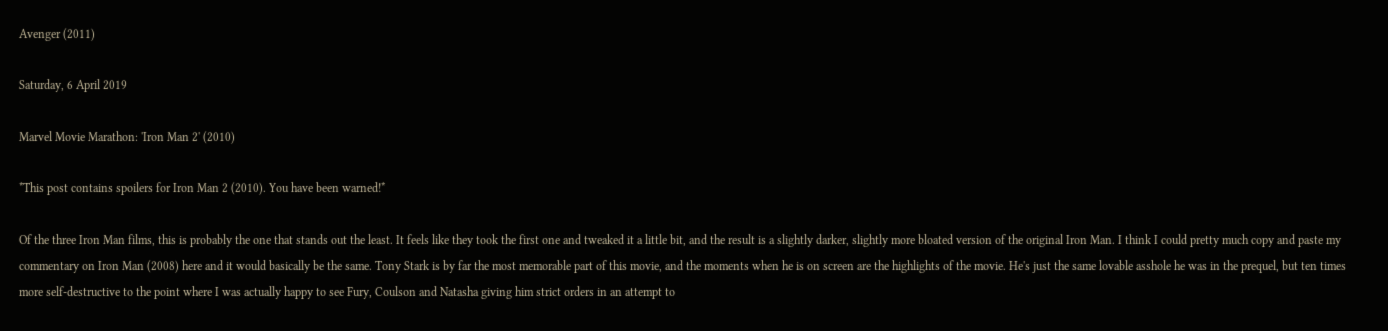Avenger (2011)

Saturday, 6 April 2019

Marvel Movie Marathon: 'Iron Man 2' (2010)

*This post contains spoilers for Iron Man 2 (2010). You have been warned!*

Of the three Iron Man films, this is probably the one that stands out the least. It feels like they took the first one and tweaked it a little bit, and the result is a slightly darker, slightly more bloated version of the original Iron Man. I think I could pretty much copy and paste my commentary on Iron Man (2008) here and it would basically be the same. Tony Stark is by far the most memorable part of this movie, and the moments when he is on screen are the highlights of the movie. He's just the same lovable asshole he was in the prequel, but ten times more self-destructive to the point where I was actually happy to see Fury, Coulson and Natasha giving him strict orders in an attempt to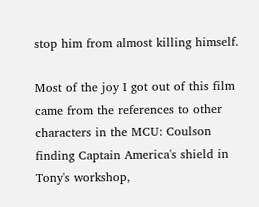stop him from almost killing himself.

Most of the joy I got out of this film came from the references to other characters in the MCU: Coulson finding Captain America's shield in Tony's workshop,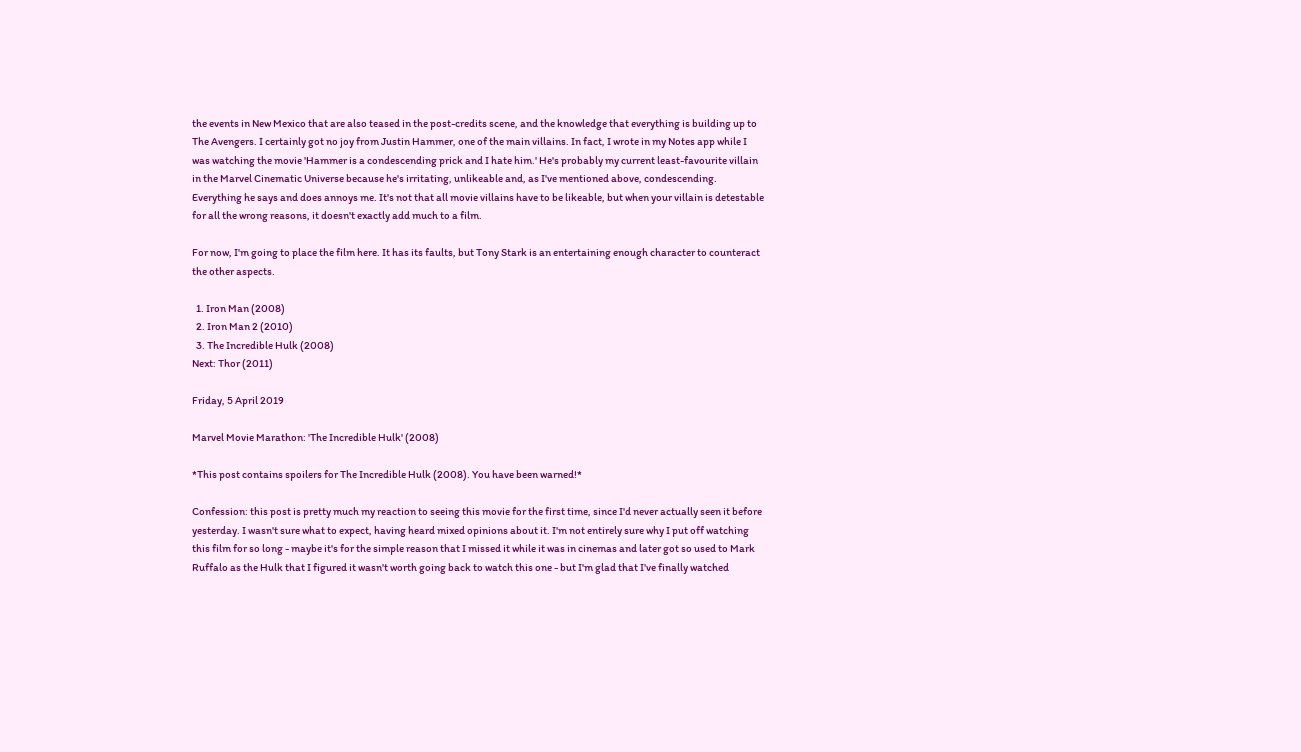the events in New Mexico that are also teased in the post-credits scene, and the knowledge that everything is building up to The Avengers. I certainly got no joy from Justin Hammer, one of the main villains. In fact, I wrote in my Notes app while I was watching the movie 'Hammer is a condescending prick and I hate him.' He's probably my current least-favourite villain in the Marvel Cinematic Universe because he's irritating, unlikeable and, as I've mentioned above, condescending. Everything he says and does annoys me. It's not that all movie villains have to be likeable, but when your villain is detestable for all the wrong reasons, it doesn't exactly add much to a film.

For now, I'm going to place the film here. It has its faults, but Tony Stark is an entertaining enough character to counteract the other aspects.

  1. Iron Man (2008)
  2. Iron Man 2 (2010)
  3. The Incredible Hulk (2008)
Next: Thor (2011)

Friday, 5 April 2019

Marvel Movie Marathon: 'The Incredible Hulk' (2008)

*This post contains spoilers for The Incredible Hulk (2008). You have been warned!*

Confession: this post is pretty much my reaction to seeing this movie for the first time, since I'd never actually seen it before yesterday. I wasn't sure what to expect, having heard mixed opinions about it. I'm not entirely sure why I put off watching this film for so long - maybe it's for the simple reason that I missed it while it was in cinemas and later got so used to Mark Ruffalo as the Hulk that I figured it wasn't worth going back to watch this one - but I'm glad that I've finally watched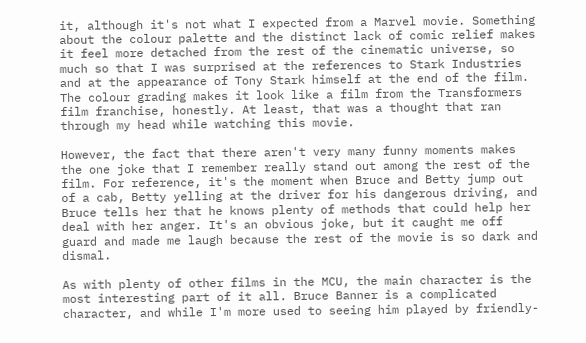it, although it's not what I expected from a Marvel movie. Something about the colour palette and the distinct lack of comic relief makes it feel more detached from the rest of the cinematic universe, so much so that I was surprised at the references to Stark Industries and at the appearance of Tony Stark himself at the end of the film. The colour grading makes it look like a film from the Transformers film franchise, honestly. At least, that was a thought that ran through my head while watching this movie.

However, the fact that there aren't very many funny moments makes the one joke that I remember really stand out among the rest of the film. For reference, it's the moment when Bruce and Betty jump out of a cab, Betty yelling at the driver for his dangerous driving, and Bruce tells her that he knows plenty of methods that could help her deal with her anger. It's an obvious joke, but it caught me off guard and made me laugh because the rest of the movie is so dark and dismal.

As with plenty of other films in the MCU, the main character is the most interesting part of it all. Bruce Banner is a complicated character, and while I'm more used to seeing him played by friendly-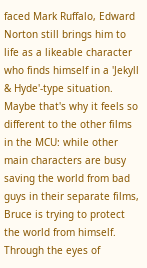faced Mark Ruffalo, Edward Norton still brings him to life as a likeable character who finds himself in a 'Jekyll & Hyde'-type situation. Maybe that's why it feels so different to the other films in the MCU: while other main characters are busy saving the world from bad guys in their separate films, Bruce is trying to protect the world from himself. Through the eyes of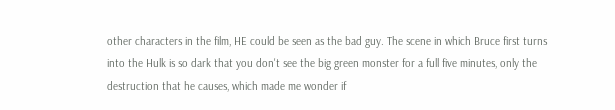other characters in the film, HE could be seen as the bad guy. The scene in which Bruce first turns into the Hulk is so dark that you don't see the big green monster for a full five minutes, only the destruction that he causes, which made me wonder if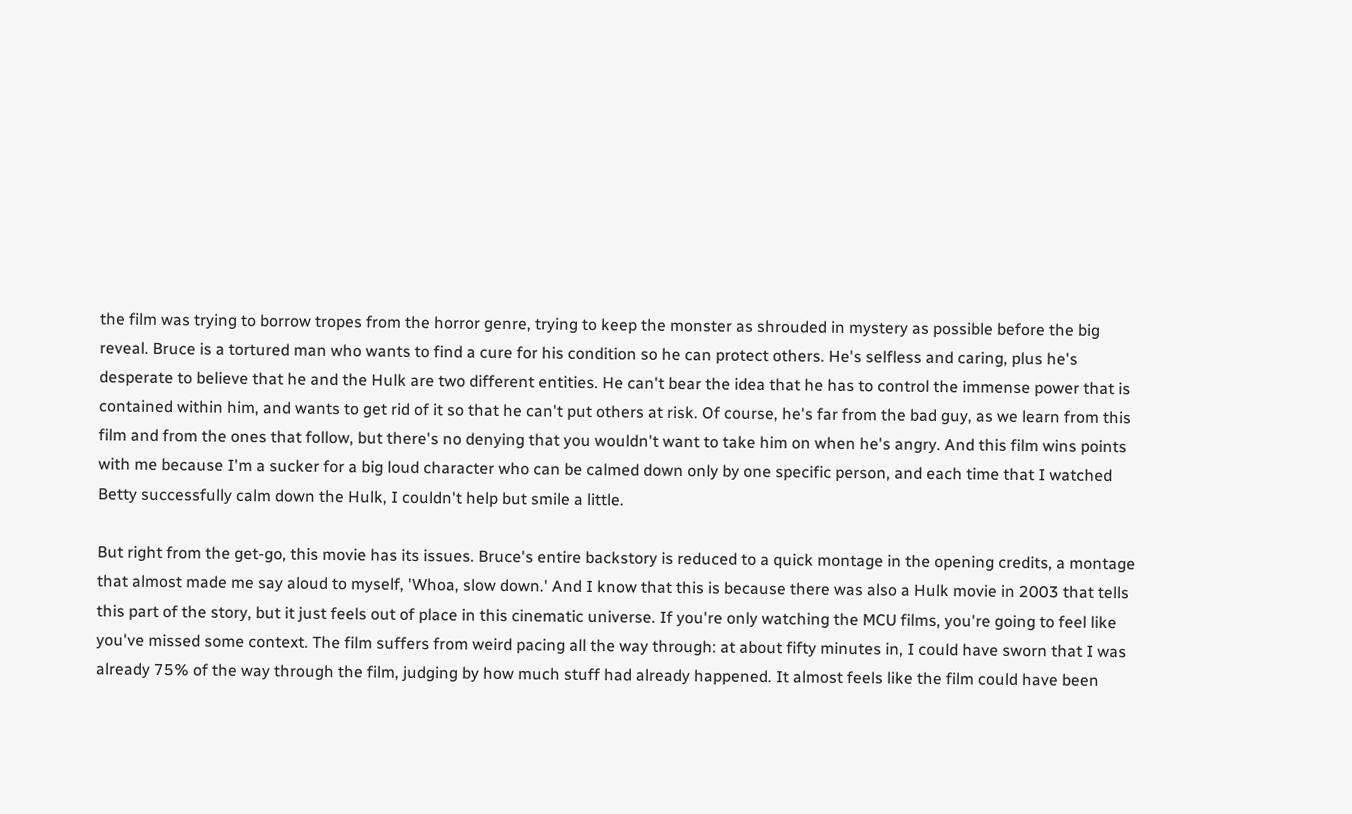the film was trying to borrow tropes from the horror genre, trying to keep the monster as shrouded in mystery as possible before the big reveal. Bruce is a tortured man who wants to find a cure for his condition so he can protect others. He's selfless and caring, plus he's desperate to believe that he and the Hulk are two different entities. He can't bear the idea that he has to control the immense power that is contained within him, and wants to get rid of it so that he can't put others at risk. Of course, he's far from the bad guy, as we learn from this film and from the ones that follow, but there's no denying that you wouldn't want to take him on when he's angry. And this film wins points with me because I'm a sucker for a big loud character who can be calmed down only by one specific person, and each time that I watched Betty successfully calm down the Hulk, I couldn't help but smile a little.

But right from the get-go, this movie has its issues. Bruce's entire backstory is reduced to a quick montage in the opening credits, a montage that almost made me say aloud to myself, 'Whoa, slow down.' And I know that this is because there was also a Hulk movie in 2003 that tells this part of the story, but it just feels out of place in this cinematic universe. If you're only watching the MCU films, you're going to feel like you've missed some context. The film suffers from weird pacing all the way through: at about fifty minutes in, I could have sworn that I was already 75% of the way through the film, judging by how much stuff had already happened. It almost feels like the film could have been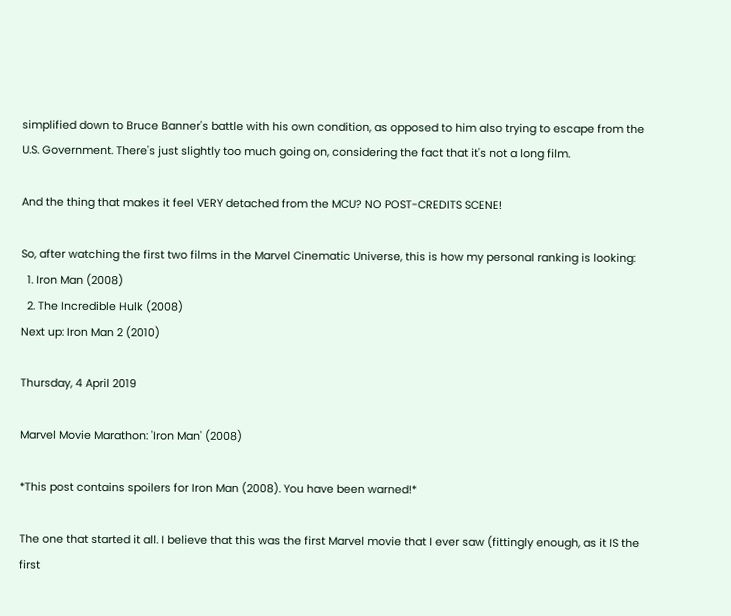simplified down to Bruce Banner's battle with his own condition, as opposed to him also trying to escape from the U.S. Government. There's just slightly too much going on, considering the fact that it's not a long film.

And the thing that makes it feel VERY detached from the MCU? NO POST-CREDITS SCENE!

So, after watching the first two films in the Marvel Cinematic Universe, this is how my personal ranking is looking:
  1. Iron Man (2008)
  2. The Incredible Hulk (2008)
Next up: Iron Man 2 (2010)

Thursday, 4 April 2019

Marvel Movie Marathon: 'Iron Man' (2008)

*This post contains spoilers for Iron Man (2008). You have been warned!*

The one that started it all. I believe that this was the first Marvel movie that I ever saw (fittingly enough, as it IS the first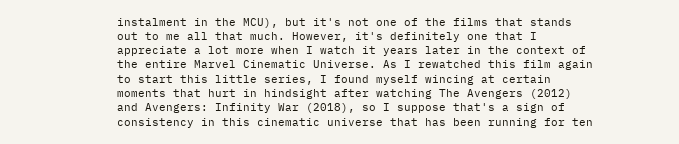instalment in the MCU), but it's not one of the films that stands out to me all that much. However, it's definitely one that I appreciate a lot more when I watch it years later in the context of the entire Marvel Cinematic Universe. As I rewatched this film again to start this little series, I found myself wincing at certain moments that hurt in hindsight after watching The Avengers (2012) and Avengers: Infinity War (2018), so I suppose that's a sign of consistency in this cinematic universe that has been running for ten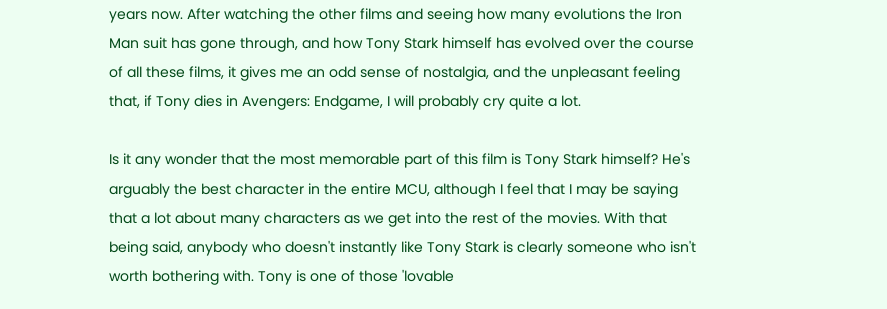years now. After watching the other films and seeing how many evolutions the Iron Man suit has gone through, and how Tony Stark himself has evolved over the course of all these films, it gives me an odd sense of nostalgia, and the unpleasant feeling that, if Tony dies in Avengers: Endgame, I will probably cry quite a lot.

Is it any wonder that the most memorable part of this film is Tony Stark himself? He's arguably the best character in the entire MCU, although I feel that I may be saying that a lot about many characters as we get into the rest of the movies. With that being said, anybody who doesn't instantly like Tony Stark is clearly someone who isn't worth bothering with. Tony is one of those 'lovable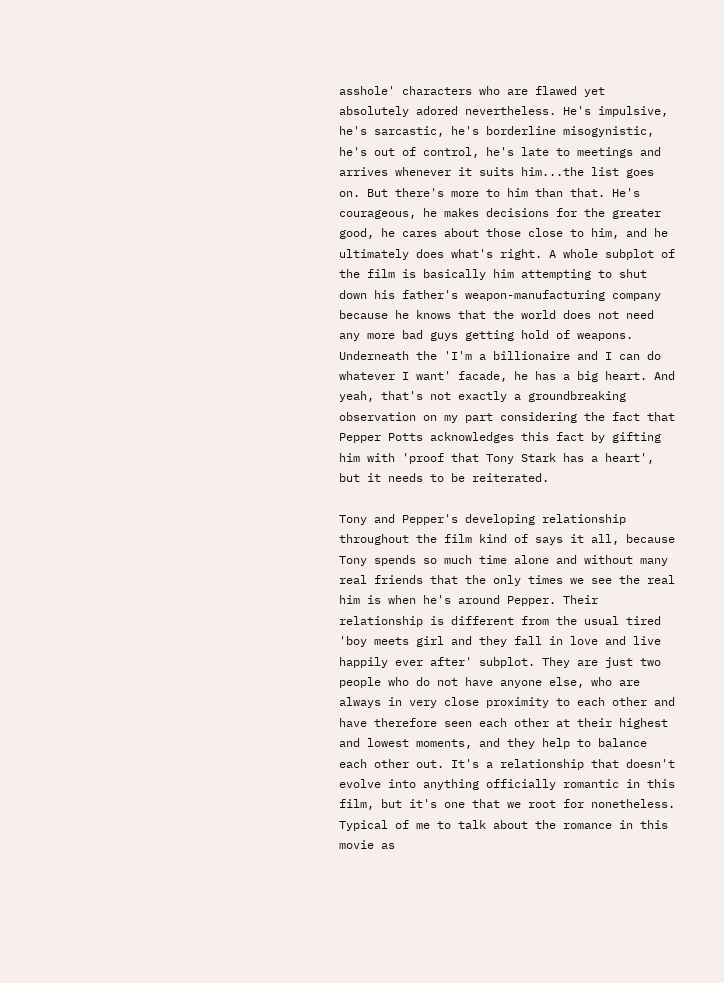asshole' characters who are flawed yet absolutely adored nevertheless. He's impulsive, he's sarcastic, he's borderline misogynistic, he's out of control, he's late to meetings and arrives whenever it suits him...the list goes on. But there's more to him than that. He's courageous, he makes decisions for the greater good, he cares about those close to him, and he ultimately does what's right. A whole subplot of the film is basically him attempting to shut down his father's weapon-manufacturing company because he knows that the world does not need any more bad guys getting hold of weapons. Underneath the 'I'm a billionaire and I can do whatever I want' facade, he has a big heart. And yeah, that's not exactly a groundbreaking observation on my part considering the fact that Pepper Potts acknowledges this fact by gifting him with 'proof that Tony Stark has a heart', but it needs to be reiterated.

Tony and Pepper's developing relationship throughout the film kind of says it all, because Tony spends so much time alone and without many real friends that the only times we see the real him is when he's around Pepper. Their relationship is different from the usual tired 'boy meets girl and they fall in love and live happily ever after' subplot. They are just two people who do not have anyone else, who are always in very close proximity to each other and have therefore seen each other at their highest and lowest moments, and they help to balance each other out. It's a relationship that doesn't evolve into anything officially romantic in this film, but it's one that we root for nonetheless. Typical of me to talk about the romance in this movie as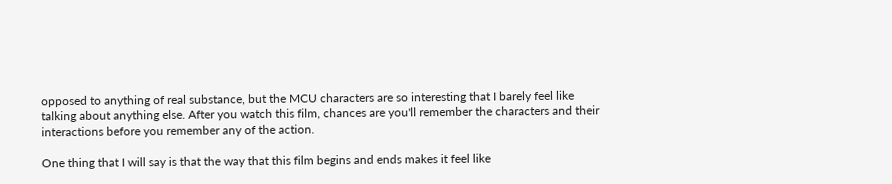opposed to anything of real substance, but the MCU characters are so interesting that I barely feel like talking about anything else. After you watch this film, chances are you'll remember the characters and their interactions before you remember any of the action.

One thing that I will say is that the way that this film begins and ends makes it feel like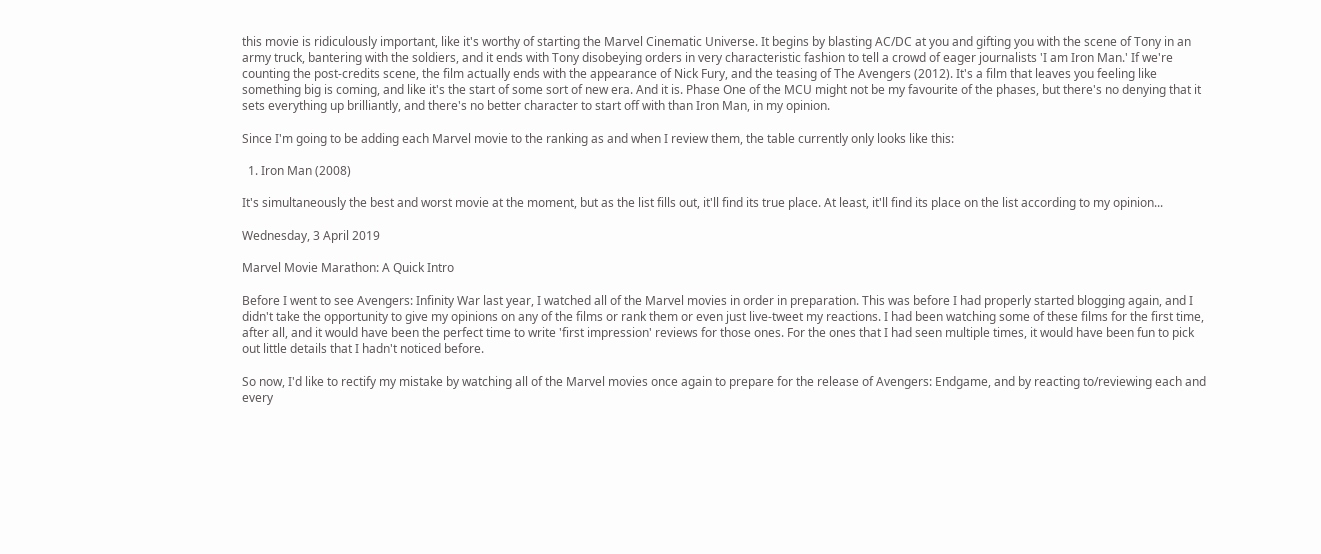this movie is ridiculously important, like it's worthy of starting the Marvel Cinematic Universe. It begins by blasting AC/DC at you and gifting you with the scene of Tony in an army truck, bantering with the soldiers, and it ends with Tony disobeying orders in very characteristic fashion to tell a crowd of eager journalists 'I am Iron Man.' If we're counting the post-credits scene, the film actually ends with the appearance of Nick Fury, and the teasing of The Avengers (2012). It's a film that leaves you feeling like something big is coming, and like it's the start of some sort of new era. And it is. Phase One of the MCU might not be my favourite of the phases, but there's no denying that it sets everything up brilliantly, and there's no better character to start off with than Iron Man, in my opinion.

Since I'm going to be adding each Marvel movie to the ranking as and when I review them, the table currently only looks like this:

  1. Iron Man (2008)

It's simultaneously the best and worst movie at the moment, but as the list fills out, it'll find its true place. At least, it'll find its place on the list according to my opinion...

Wednesday, 3 April 2019

Marvel Movie Marathon: A Quick Intro

Before I went to see Avengers: Infinity War last year, I watched all of the Marvel movies in order in preparation. This was before I had properly started blogging again, and I didn't take the opportunity to give my opinions on any of the films or rank them or even just live-tweet my reactions. I had been watching some of these films for the first time, after all, and it would have been the perfect time to write 'first impression' reviews for those ones. For the ones that I had seen multiple times, it would have been fun to pick out little details that I hadn't noticed before.

So now, I'd like to rectify my mistake by watching all of the Marvel movies once again to prepare for the release of Avengers: Endgame, and by reacting to/reviewing each and every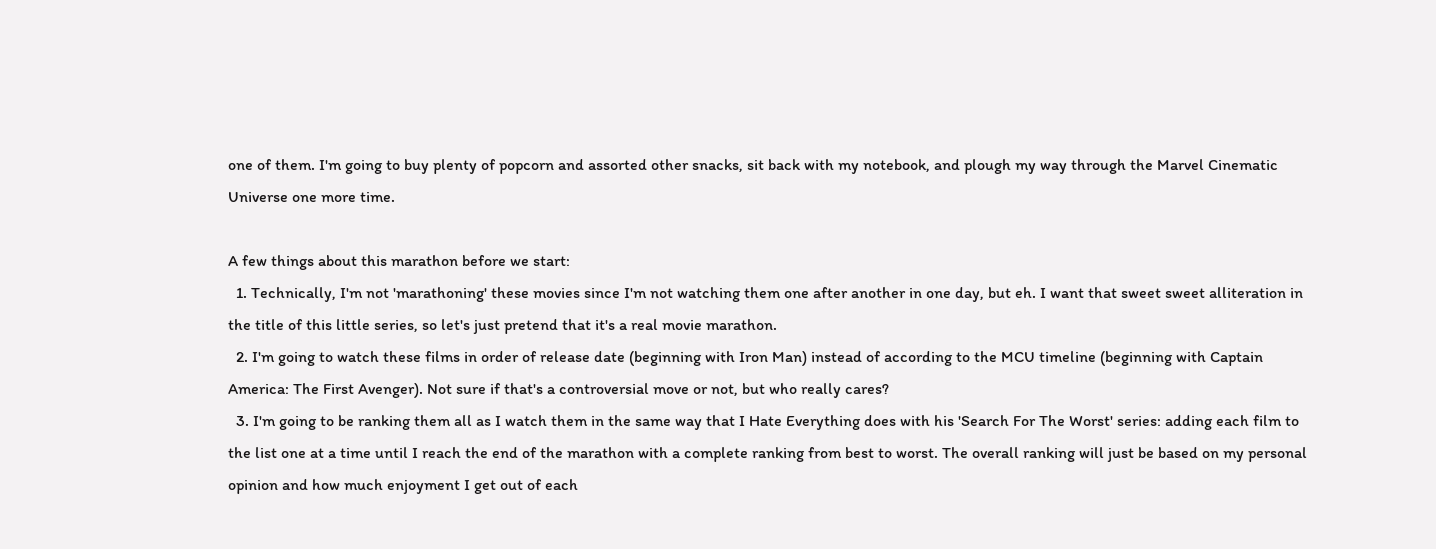one of them. I'm going to buy plenty of popcorn and assorted other snacks, sit back with my notebook, and plough my way through the Marvel Cinematic Universe one more time.

A few things about this marathon before we start:
  1. Technically, I'm not 'marathoning' these movies since I'm not watching them one after another in one day, but eh. I want that sweet sweet alliteration in the title of this little series, so let's just pretend that it's a real movie marathon.
  2. I'm going to watch these films in order of release date (beginning with Iron Man) instead of according to the MCU timeline (beginning with Captain America: The First Avenger). Not sure if that's a controversial move or not, but who really cares?
  3. I'm going to be ranking them all as I watch them in the same way that I Hate Everything does with his 'Search For The Worst' series: adding each film to the list one at a time until I reach the end of the marathon with a complete ranking from best to worst. The overall ranking will just be based on my personal opinion and how much enjoyment I get out of each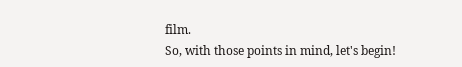film.
So, with those points in mind, let's begin!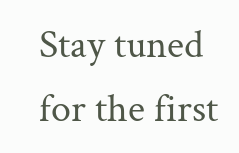Stay tuned for the first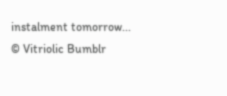instalment tomorrow...
© Vitriolic Bumblr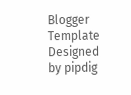Blogger Template Designed by pipdig